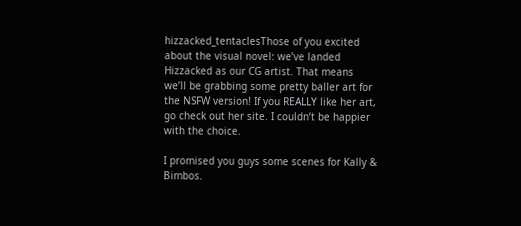hizzacked_tentaclesThose of you excited about the visual novel: we’ve landed Hizzacked as our CG artist. That means we’ll be grabbing some pretty baller art for the NSFW version! If you REALLY like her art, go check out her site. I couldn’t be happier with the choice.

I promised you guys some scenes for Kally & Bimbos.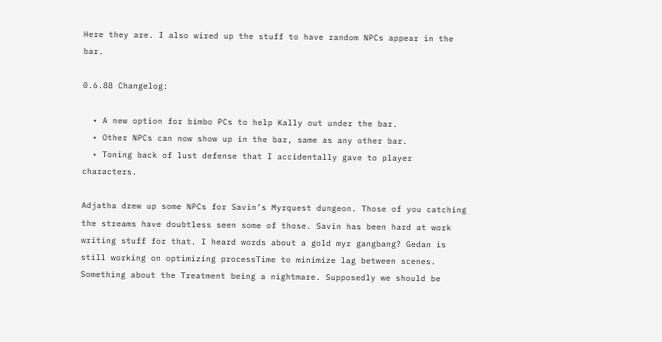Here they are. I also wired up the stuff to have random NPCs appear in the bar.

0.6.88 Changelog:

  • A new option for bimbo PCs to help Kally out under the bar.
  • Other NPCs can now show up in the bar, same as any other bar.
  • Toning back of lust defense that I accidentally gave to player characters.

Adjatha drew up some NPCs for Savin’s Myrquest dungeon. Those of you catching the streams have doubtless seen some of those. Savin has been hard at work writing stuff for that. I heard words about a gold myr gangbang? Gedan is still working on optimizing processTime to minimize lag between scenes. Something about the Treatment being a nightmare. Supposedly we should be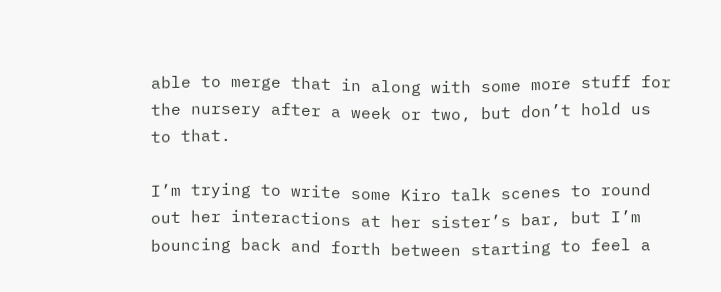able to merge that in along with some more stuff for the nursery after a week or two, but don’t hold us to that.

I’m trying to write some Kiro talk scenes to round out her interactions at her sister’s bar, but I’m bouncing back and forth between starting to feel a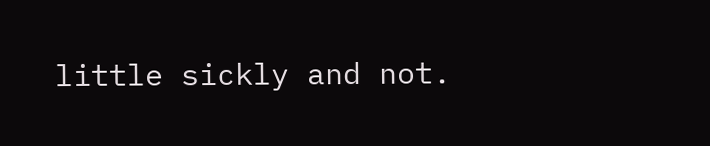little sickly and not.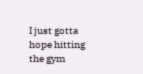I just gotta hope hitting the gym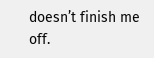doesn’t finish me off.